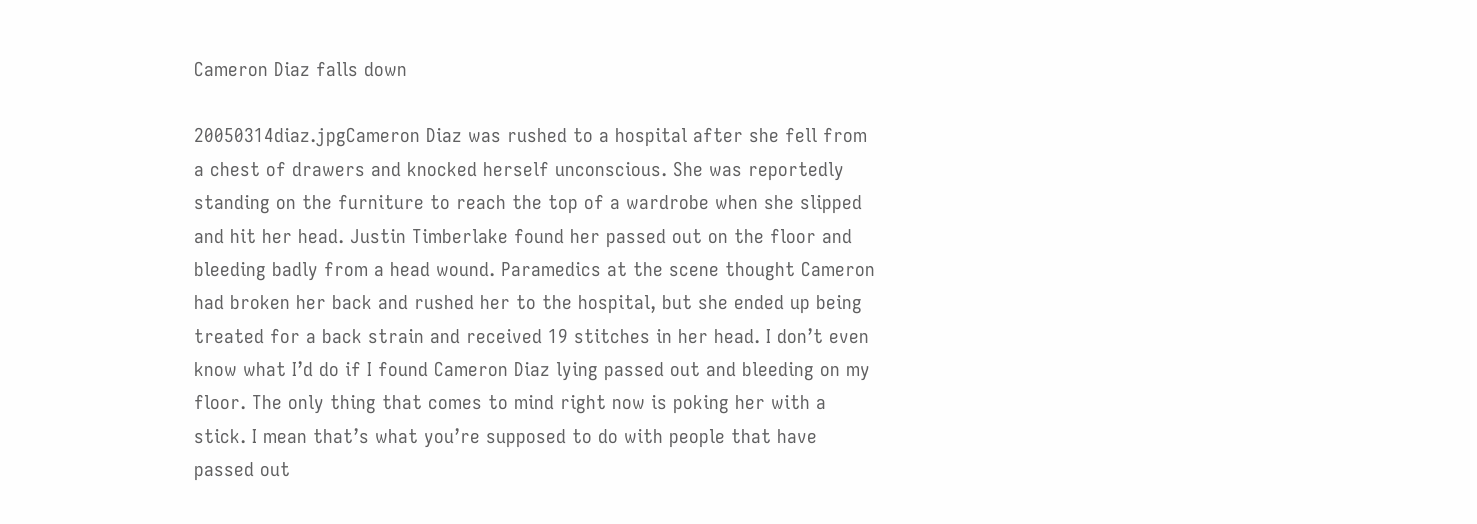Cameron Diaz falls down

20050314diaz.jpgCameron Diaz was rushed to a hospital after she fell from a chest of drawers and knocked herself unconscious. She was reportedly standing on the furniture to reach the top of a wardrobe when she slipped and hit her head. Justin Timberlake found her passed out on the floor and bleeding badly from a head wound. Paramedics at the scene thought Cameron had broken her back and rushed her to the hospital, but she ended up being treated for a back strain and received 19 stitches in her head. I don’t even know what I’d do if I found Cameron Diaz lying passed out and bleeding on my floor. The only thing that comes to mind right now is poking her with a stick. I mean that’s what you’re supposed to do with people that have passed out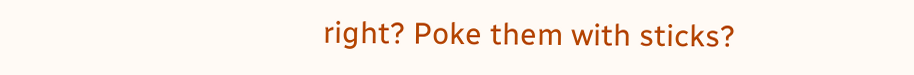right? Poke them with sticks?